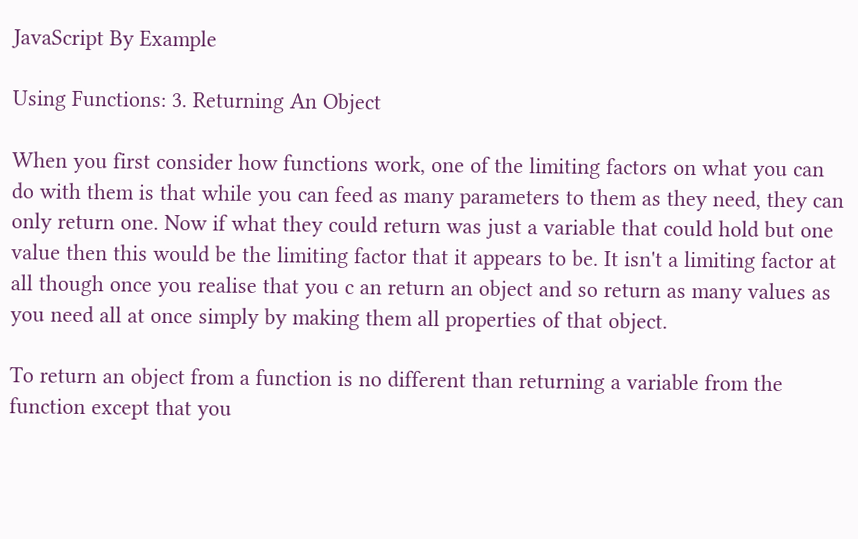JavaScript By Example

Using Functions: 3. Returning An Object

When you first consider how functions work, one of the limiting factors on what you can do with them is that while you can feed as many parameters to them as they need, they can only return one. Now if what they could return was just a variable that could hold but one value then this would be the limiting factor that it appears to be. It isn't a limiting factor at all though once you realise that you c an return an object and so return as many values as you need all at once simply by making them all properties of that object.

To return an object from a function is no different than returning a variable from the function except that you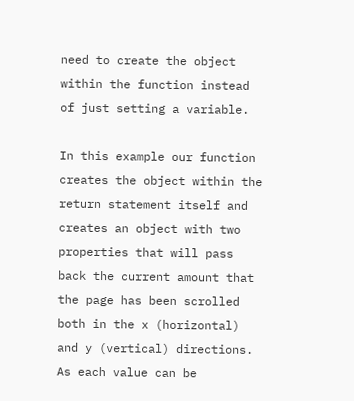need to create the object within the function instead of just setting a variable.

In this example our function creates the object within the return statement itself and creates an object with two properties that will pass back the current amount that the page has been scrolled both in the x (horizontal) and y (vertical) directions. As each value can be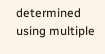determined using multiple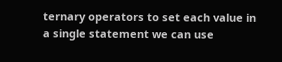ternary operators to set each value in a single statement we can use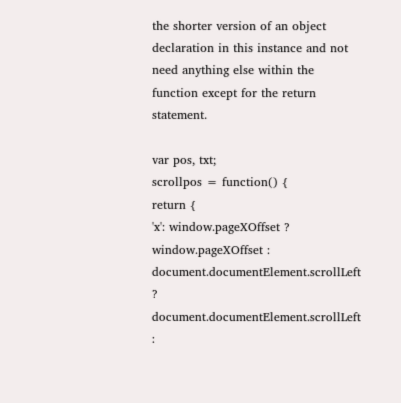the shorter version of an object declaration in this instance and not need anything else within the function except for the return statement.

var pos, txt;
scrollpos = function() {
return {
'x': window.pageXOffset ? window.pageXOffset : document.documentElement.scrollLeft ? document.documentElement.scrollLeft :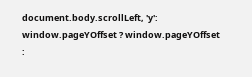document.body.scrollLeft, 'y': window.pageYOffset ? window.pageYOffset :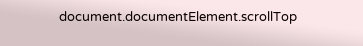document.documentElement.scrollTop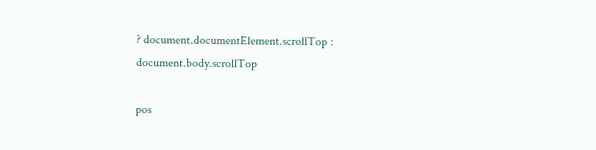? document.documentElement.scrollTop : document.body.scrollTop

pos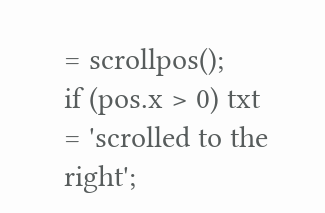= scrollpos();
if (pos.x > 0) txt = 'scrolled to the right';